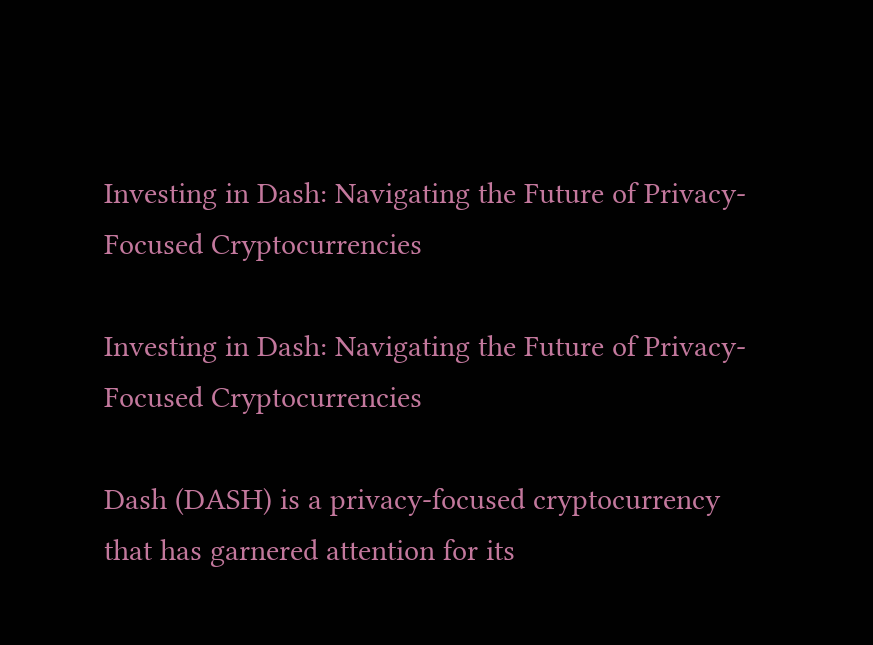Investing in Dash: Navigating the Future of Privacy-Focused Cryptocurrencies

Investing in Dash: Navigating the Future of Privacy-Focused Cryptocurrencies

Dash (DASH) is a privacy-focused cryptocurrency that has garnered attention for its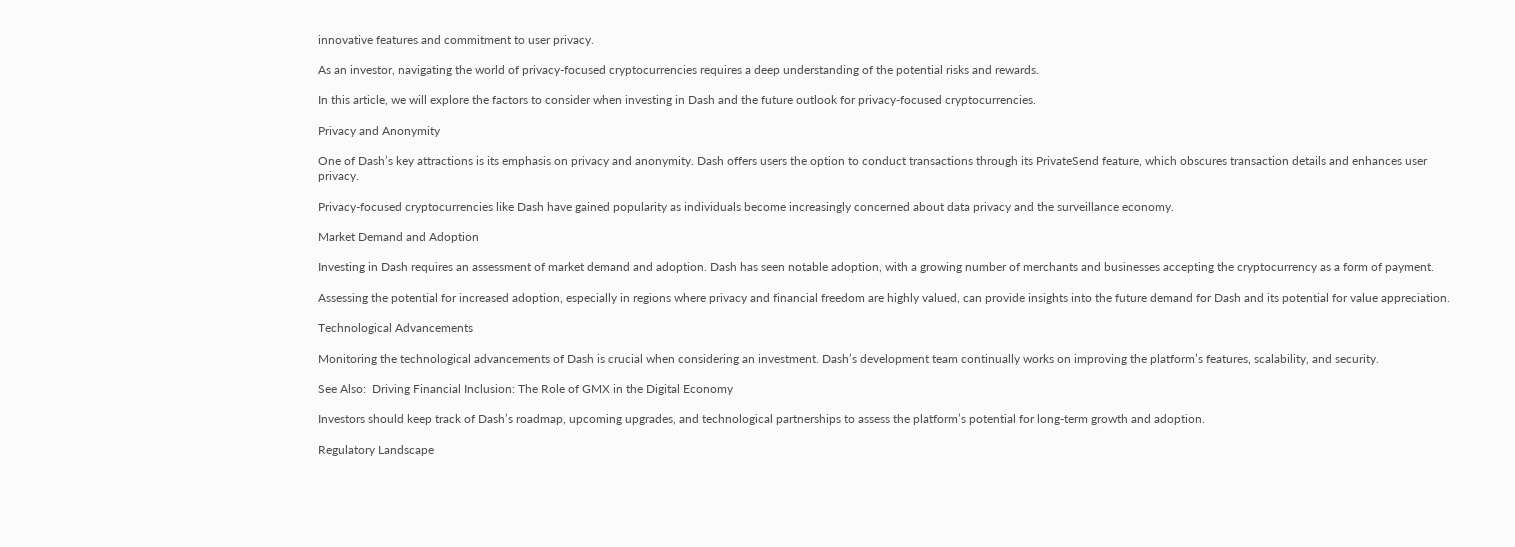innovative features and commitment to user privacy.

As an investor, navigating the world of privacy-focused cryptocurrencies requires a deep understanding of the potential risks and rewards.

In this article, we will explore the factors to consider when investing in Dash and the future outlook for privacy-focused cryptocurrencies.

Privacy and Anonymity

One of Dash’s key attractions is its emphasis on privacy and anonymity. Dash offers users the option to conduct transactions through its PrivateSend feature, which obscures transaction details and enhances user privacy.

Privacy-focused cryptocurrencies like Dash have gained popularity as individuals become increasingly concerned about data privacy and the surveillance economy.

Market Demand and Adoption

Investing in Dash requires an assessment of market demand and adoption. Dash has seen notable adoption, with a growing number of merchants and businesses accepting the cryptocurrency as a form of payment.

Assessing the potential for increased adoption, especially in regions where privacy and financial freedom are highly valued, can provide insights into the future demand for Dash and its potential for value appreciation.

Technological Advancements

Monitoring the technological advancements of Dash is crucial when considering an investment. Dash’s development team continually works on improving the platform’s features, scalability, and security.

See Also:  Driving Financial Inclusion: The Role of GMX in the Digital Economy

Investors should keep track of Dash’s roadmap, upcoming upgrades, and technological partnerships to assess the platform’s potential for long-term growth and adoption.

Regulatory Landscape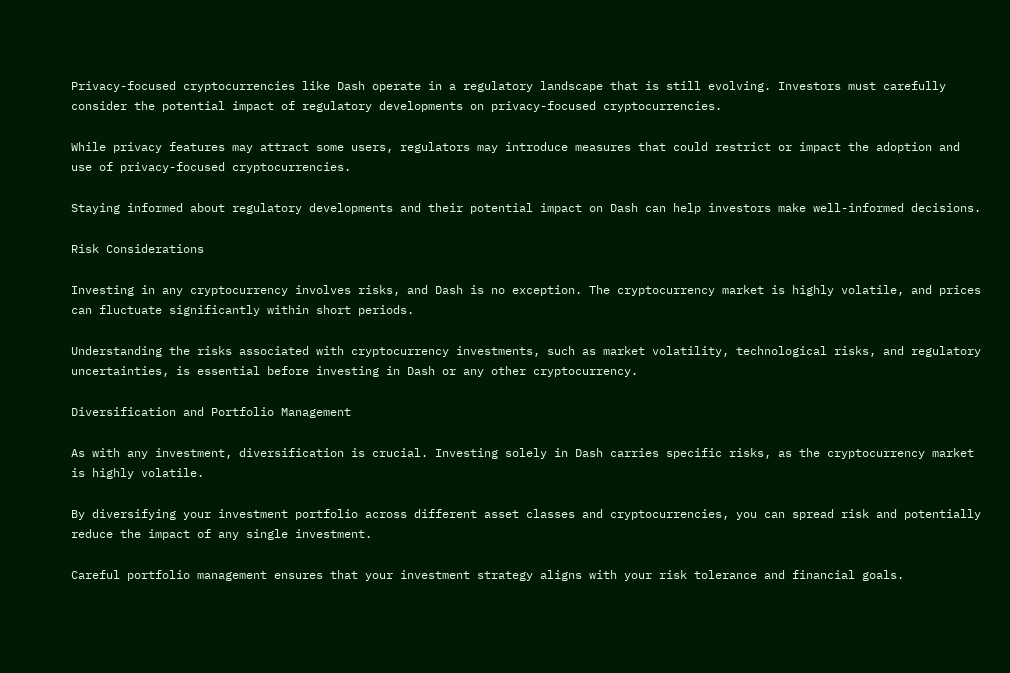Privacy-focused cryptocurrencies like Dash operate in a regulatory landscape that is still evolving. Investors must carefully consider the potential impact of regulatory developments on privacy-focused cryptocurrencies.

While privacy features may attract some users, regulators may introduce measures that could restrict or impact the adoption and use of privacy-focused cryptocurrencies.

Staying informed about regulatory developments and their potential impact on Dash can help investors make well-informed decisions.

Risk Considerations

Investing in any cryptocurrency involves risks, and Dash is no exception. The cryptocurrency market is highly volatile, and prices can fluctuate significantly within short periods.

Understanding the risks associated with cryptocurrency investments, such as market volatility, technological risks, and regulatory uncertainties, is essential before investing in Dash or any other cryptocurrency.

Diversification and Portfolio Management

As with any investment, diversification is crucial. Investing solely in Dash carries specific risks, as the cryptocurrency market is highly volatile.

By diversifying your investment portfolio across different asset classes and cryptocurrencies, you can spread risk and potentially reduce the impact of any single investment.

Careful portfolio management ensures that your investment strategy aligns with your risk tolerance and financial goals.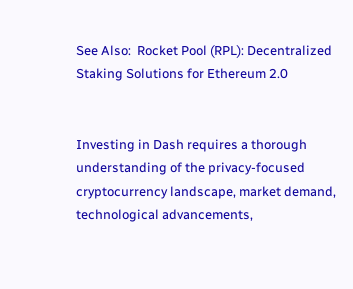See Also:  Rocket Pool (RPL): Decentralized Staking Solutions for Ethereum 2.0


Investing in Dash requires a thorough understanding of the privacy-focused cryptocurrency landscape, market demand, technological advancements,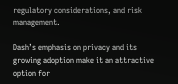regulatory considerations, and risk management.

Dash’s emphasis on privacy and its growing adoption make it an attractive option for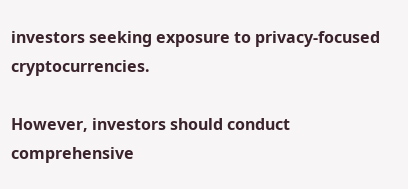investors seeking exposure to privacy-focused cryptocurrencies.

However, investors should conduct comprehensive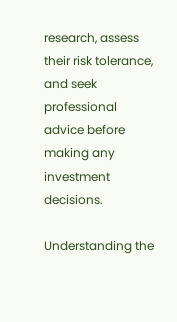research, assess their risk tolerance, and seek professional advice before making any investment decisions.

Understanding the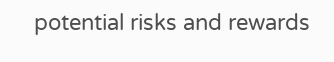potential risks and rewards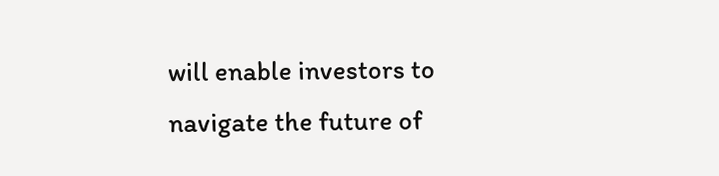will enable investors to navigate the future of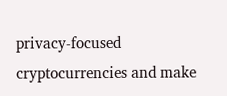privacy-focused cryptocurrencies and make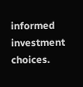informed investment choices.